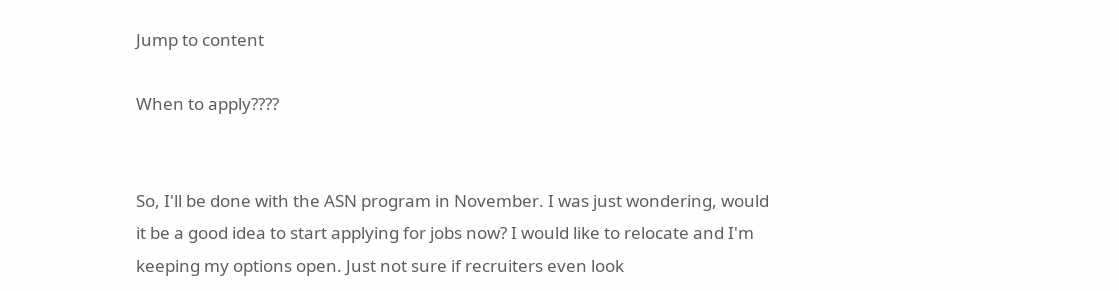Jump to content

When to apply????


So, I'll be done with the ASN program in November. I was just wondering, would it be a good idea to start applying for jobs now? I would like to relocate and I'm keeping my options open. Just not sure if recruiters even look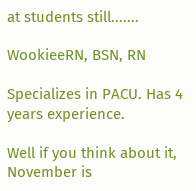at students still.......

WookieeRN, BSN, RN

Specializes in PACU. Has 4 years experience.

Well if you think about it, November is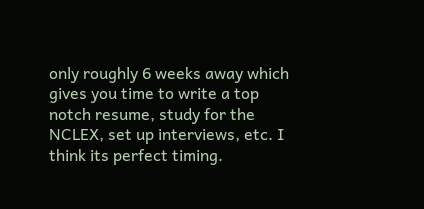only roughly 6 weeks away which gives you time to write a top notch resume, study for the NCLEX, set up interviews, etc. I think its perfect timing.